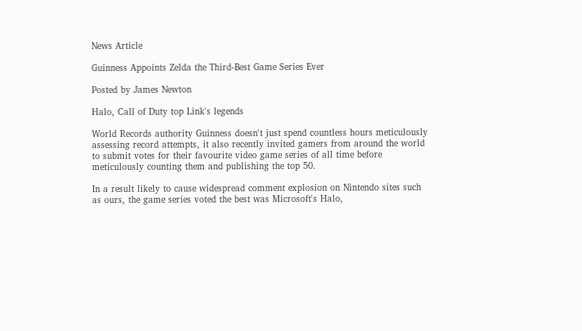News Article

Guinness Appoints Zelda the Third-Best Game Series Ever

Posted by James Newton

Halo, Call of Duty top Link's legends

World Records authority Guinness doesn't just spend countless hours meticulously assessing record attempts, it also recently invited gamers from around the world to submit votes for their favourite video game series of all time before meticulously counting them and publishing the top 50.

In a result likely to cause widespread comment explosion on Nintendo sites such as ours, the game series voted the best was Microsoft's Halo,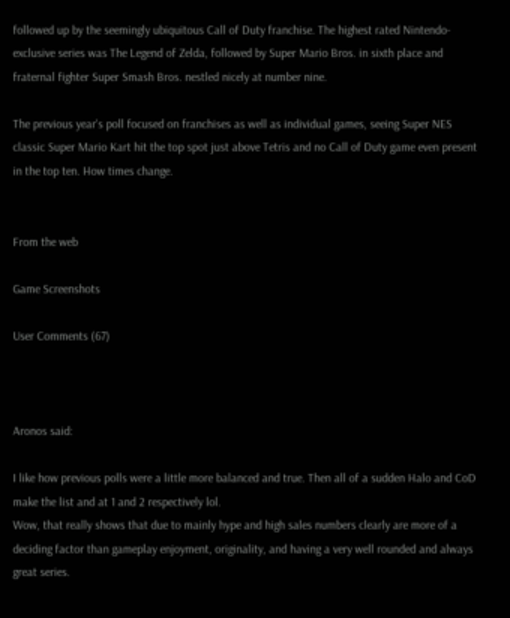followed up by the seemingly ubiquitous Call of Duty franchise. The highest rated Nintendo-exclusive series was The Legend of Zelda, followed by Super Mario Bros. in sixth place and fraternal fighter Super Smash Bros. nestled nicely at number nine.

The previous year's poll focused on franchises as well as individual games, seeing Super NES classic Super Mario Kart hit the top spot just above Tetris and no Call of Duty game even present in the top ten. How times change.


From the web

Game Screenshots

User Comments (67)



Aronos said:

I like how previous polls were a little more balanced and true. Then all of a sudden Halo and CoD make the list and at 1 and 2 respectively lol.
Wow, that really shows that due to mainly hype and high sales numbers clearly are more of a deciding factor than gameplay enjoyment, originality, and having a very well rounded and always great series.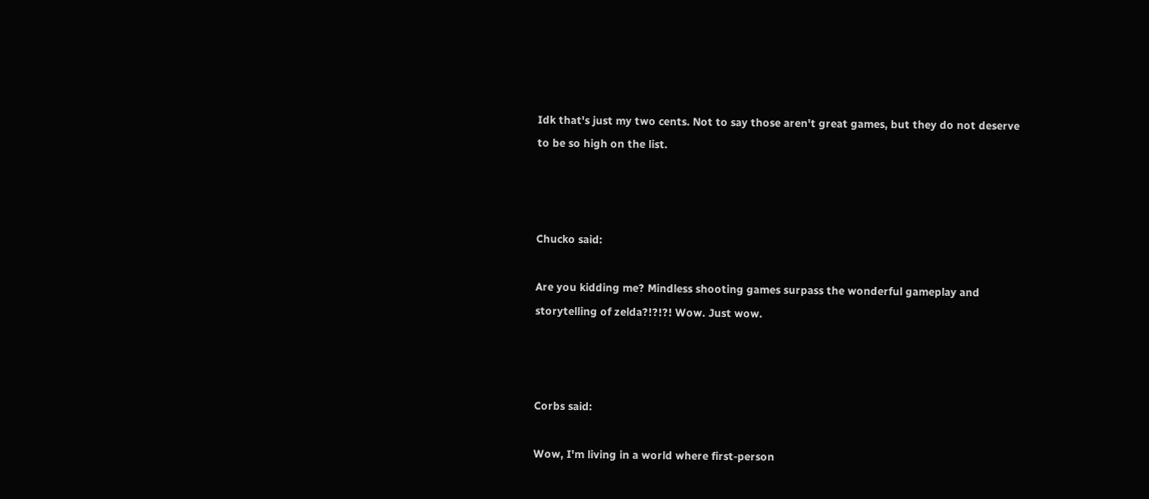Idk that's just my two cents. Not to say those aren't great games, but they do not deserve to be so high on the list.



Chucko said:

Are you kidding me? Mindless shooting games surpass the wonderful gameplay and storytelling of zelda?!?!?! Wow. Just wow.



Corbs said:

Wow, I'm living in a world where first-person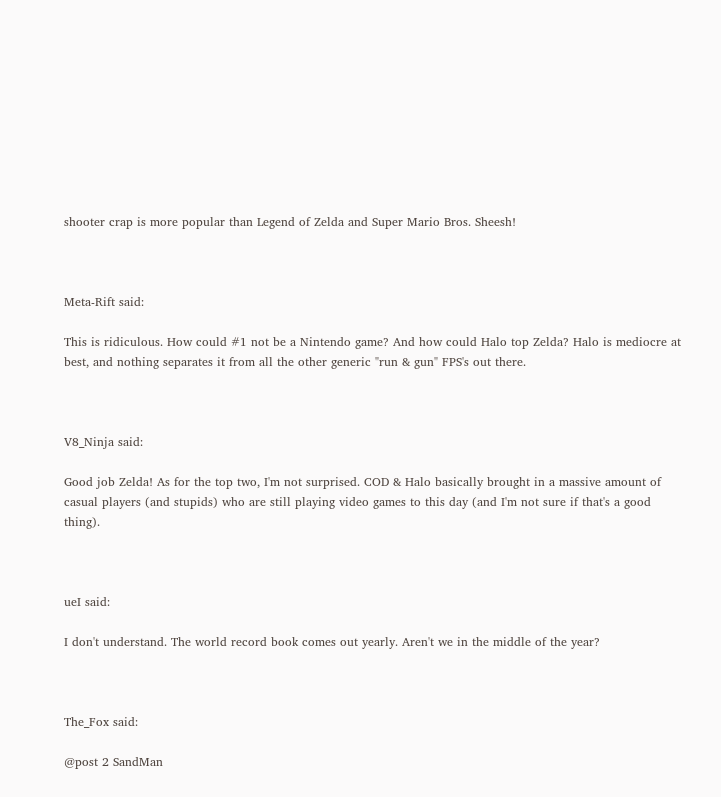shooter crap is more popular than Legend of Zelda and Super Mario Bros. Sheesh!



Meta-Rift said:

This is ridiculous. How could #1 not be a Nintendo game? And how could Halo top Zelda? Halo is mediocre at best, and nothing separates it from all the other generic "run & gun" FPS's out there.



V8_Ninja said:

Good job Zelda! As for the top two, I'm not surprised. COD & Halo basically brought in a massive amount of casual players (and stupids) who are still playing video games to this day (and I'm not sure if that's a good thing).



ueI said:

I don't understand. The world record book comes out yearly. Aren't we in the middle of the year?



The_Fox said:

@post 2 SandMan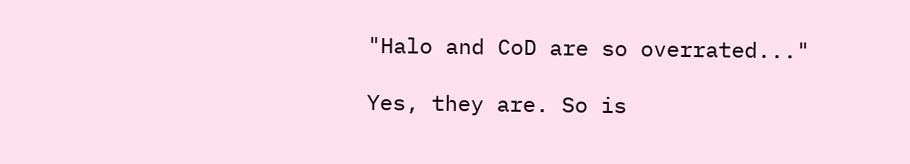"Halo and CoD are so overrated..."

Yes, they are. So is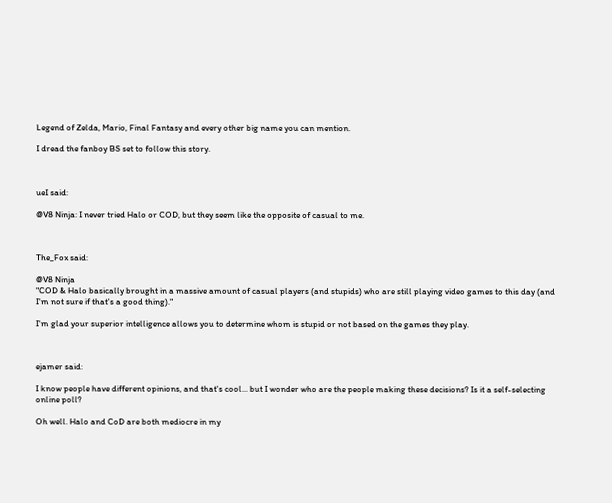Legend of Zelda, Mario, Final Fantasy and every other big name you can mention.

I dread the fanboy BS set to follow this story.



ueI said:

@V8 Ninja: I never tried Halo or COD, but they seem like the opposite of casual to me.



The_Fox said:

@V8 Ninja
"COD & Halo basically brought in a massive amount of casual players (and stupids) who are still playing video games to this day (and I'm not sure if that's a good thing)."

I'm glad your superior intelligence allows you to determine whom is stupid or not based on the games they play.



ejamer said:

I know people have different opinions, and that's cool... but I wonder who are the people making these decisions? Is it a self-selecting online poll?

Oh well. Halo and CoD are both mediocre in my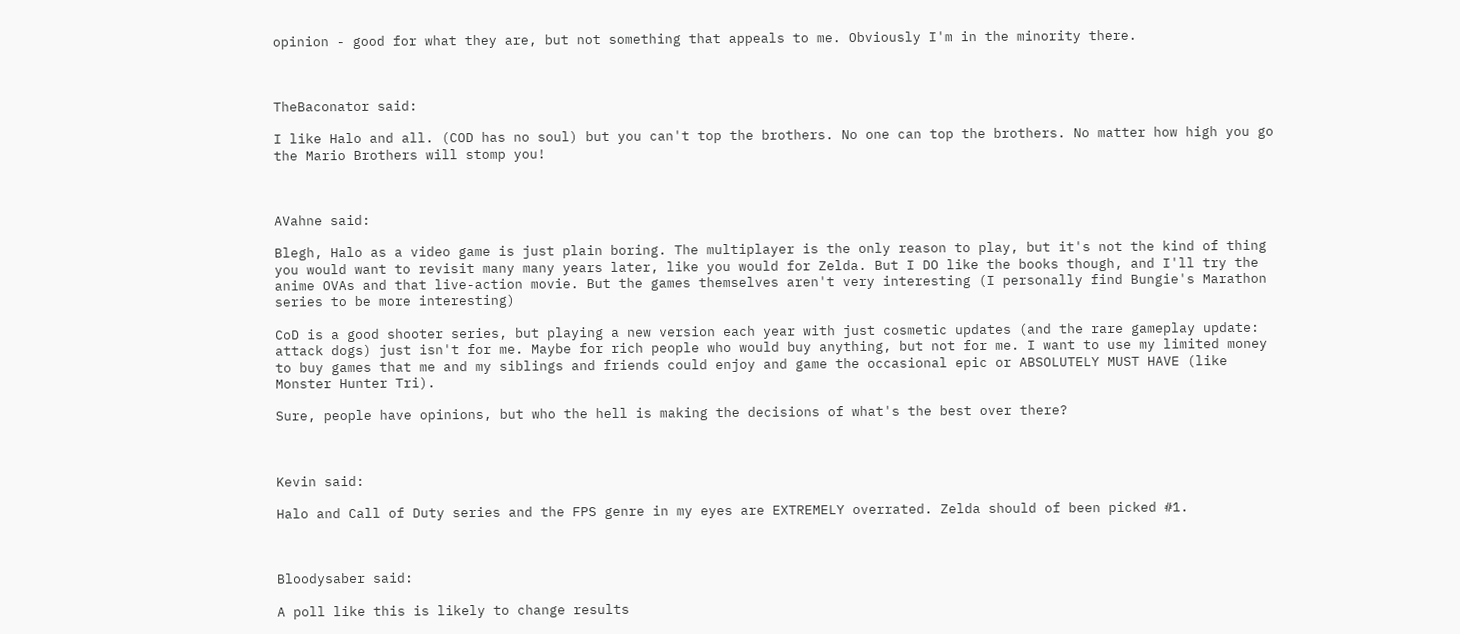opinion - good for what they are, but not something that appeals to me. Obviously I'm in the minority there.



TheBaconator said:

I like Halo and all. (COD has no soul) but you can't top the brothers. No one can top the brothers. No matter how high you go the Mario Brothers will stomp you!



AVahne said:

Blegh, Halo as a video game is just plain boring. The multiplayer is the only reason to play, but it's not the kind of thing you would want to revisit many many years later, like you would for Zelda. But I DO like the books though, and I'll try the anime OVAs and that live-action movie. But the games themselves aren't very interesting (I personally find Bungie's Marathon series to be more interesting)

CoD is a good shooter series, but playing a new version each year with just cosmetic updates (and the rare gameplay update: attack dogs) just isn't for me. Maybe for rich people who would buy anything, but not for me. I want to use my limited money to buy games that me and my siblings and friends could enjoy and game the occasional epic or ABSOLUTELY MUST HAVE (like Monster Hunter Tri).

Sure, people have opinions, but who the hell is making the decisions of what's the best over there?



Kevin said:

Halo and Call of Duty series and the FPS genre in my eyes are EXTREMELY overrated. Zelda should of been picked #1.



Bloodysaber said:

A poll like this is likely to change results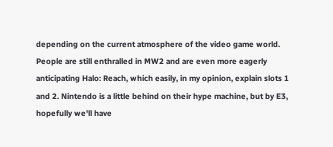depending on the current atmosphere of the video game world. People are still enthralled in MW2 and are even more eagerly anticipating Halo: Reach, which easily, in my opinion, explain slots 1 and 2. Nintendo is a little behind on their hype machine, but by E3, hopefully we'll have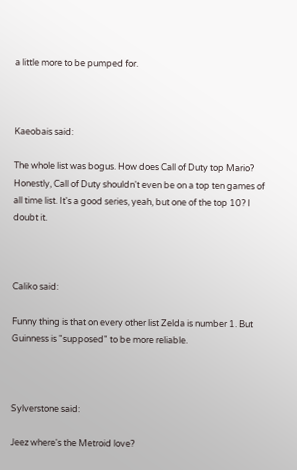a little more to be pumped for.



Kaeobais said:

The whole list was bogus. How does Call of Duty top Mario? Honestly, Call of Duty shouldn't even be on a top ten games of all time list. It's a good series, yeah, but one of the top 10? I doubt it.



Caliko said:

Funny thing is that on every other list Zelda is number 1. But Guinness is "supposed" to be more reliable.



Sylverstone said:

Jeez where's the Metroid love?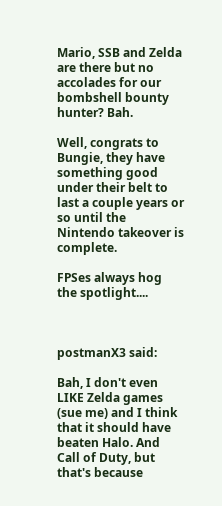Mario, SSB and Zelda are there but no accolades for our bombshell bounty hunter? Bah.

Well, congrats to Bungie, they have something good under their belt to last a couple years or so until the Nintendo takeover is complete.

FPSes always hog the spotlight....



postmanX3 said:

Bah, I don't even LIKE Zelda games (sue me) and I think that it should have beaten Halo. And Call of Duty, but that's because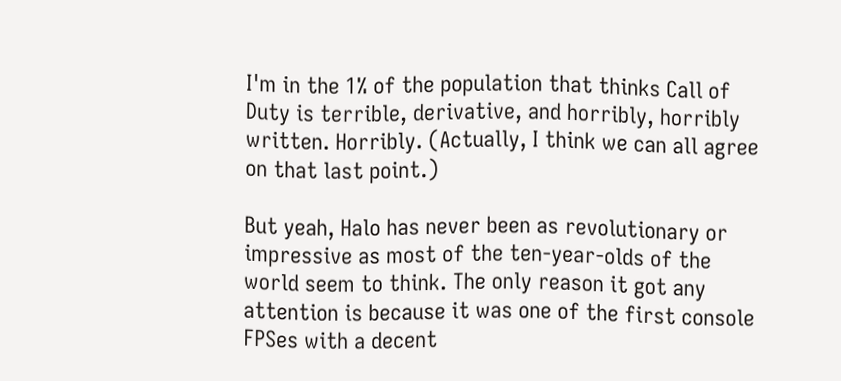I'm in the 1% of the population that thinks Call of Duty is terrible, derivative, and horribly, horribly written. Horribly. (Actually, I think we can all agree on that last point.)

But yeah, Halo has never been as revolutionary or impressive as most of the ten-year-olds of the world seem to think. The only reason it got any attention is because it was one of the first console FPSes with a decent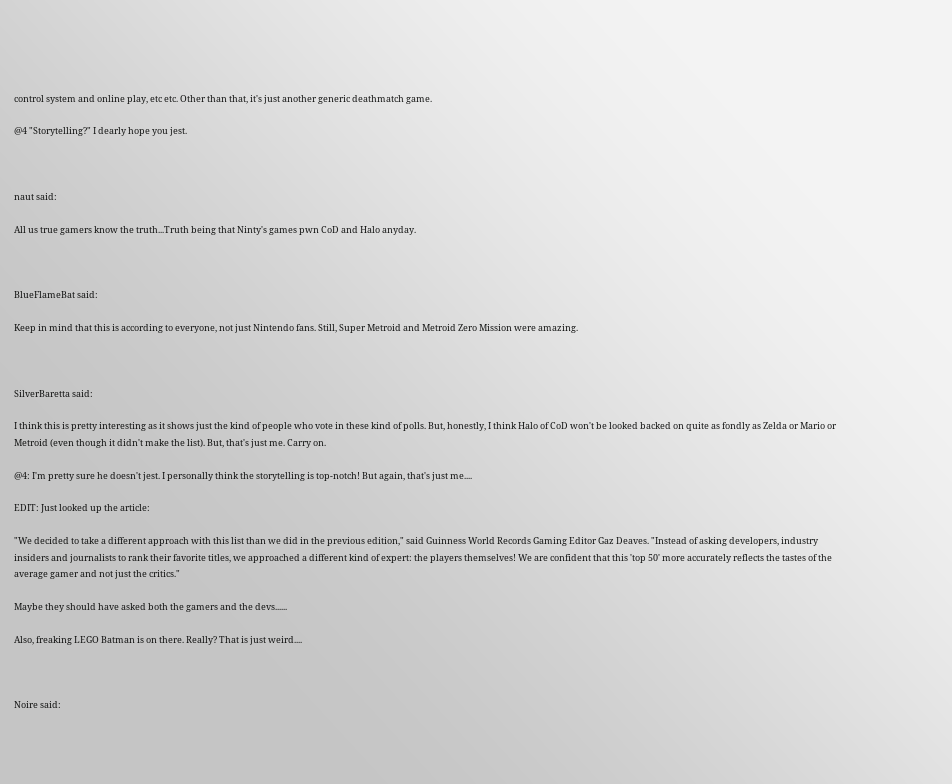control system and online play, etc etc. Other than that, it's just another generic deathmatch game.

@4 "Storytelling?" I dearly hope you jest.



naut said:

All us true gamers know the truth...Truth being that Ninty's games pwn CoD and Halo anyday.



BlueFlameBat said:

Keep in mind that this is according to everyone, not just Nintendo fans. Still, Super Metroid and Metroid Zero Mission were amazing.



SilverBaretta said:

I think this is pretty interesting as it shows just the kind of people who vote in these kind of polls. But, honestly, I think Halo of CoD won't be looked backed on quite as fondly as Zelda or Mario or Metroid (even though it didn't make the list). But, that's just me. Carry on.

@4: I'm pretty sure he doesn't jest. I personally think the storytelling is top-notch! But again, that's just me....

EDIT: Just looked up the article:

"We decided to take a different approach with this list than we did in the previous edition," said Guinness World Records Gaming Editor Gaz Deaves. "Instead of asking developers, industry insiders and journalists to rank their favorite titles, we approached a different kind of expert: the players themselves! We are confident that this 'top 50' more accurately reflects the tastes of the average gamer and not just the critics."

Maybe they should have asked both the gamers and the devs......

Also, freaking LEGO Batman is on there. Really? That is just weird....



Noire said: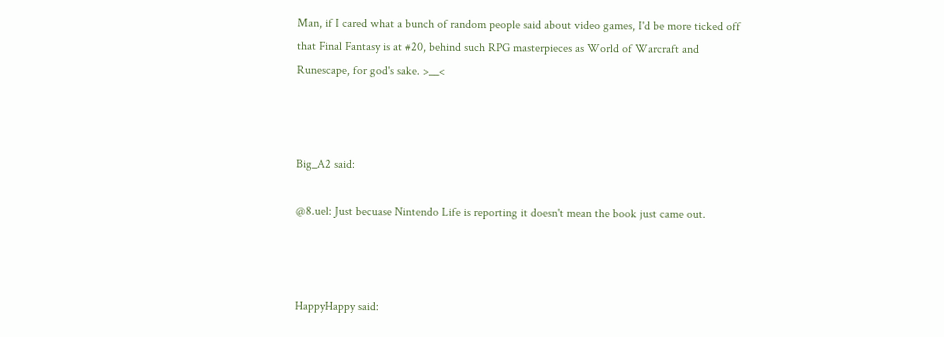Man, if I cared what a bunch of random people said about video games, I'd be more ticked off that Final Fantasy is at #20, behind such RPG masterpieces as World of Warcraft and Runescape, for god's sake. >__<



Big_A2 said:

@8.uel: Just becuase Nintendo Life is reporting it doesn't mean the book just came out.



HappyHappy said: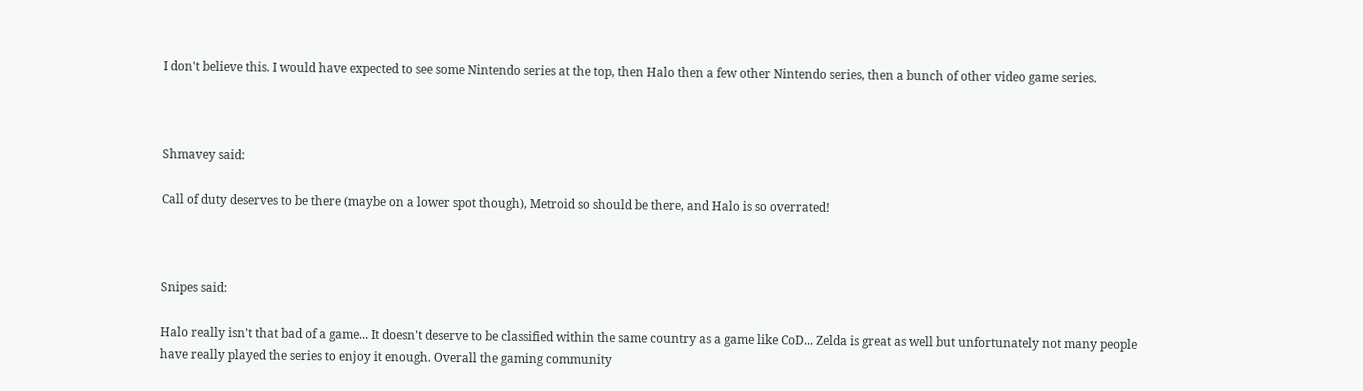I don't believe this. I would have expected to see some Nintendo series at the top, then Halo then a few other Nintendo series, then a bunch of other video game series.



Shmavey said:

Call of duty deserves to be there (maybe on a lower spot though), Metroid so should be there, and Halo is so overrated!



Snipes said:

Halo really isn't that bad of a game... It doesn't deserve to be classified within the same country as a game like CoD... Zelda is great as well but unfortunately not many people have really played the series to enjoy it enough. Overall the gaming community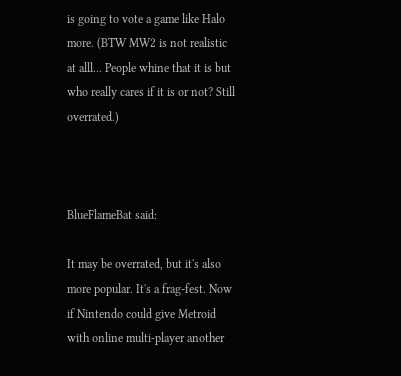is going to vote a game like Halo more. (BTW MW2 is not realistic at alll... People whine that it is but who really cares if it is or not? Still overrated.)



BlueFlameBat said:

It may be overrated, but it's also more popular. It's a frag-fest. Now if Nintendo could give Metroid with online multi-player another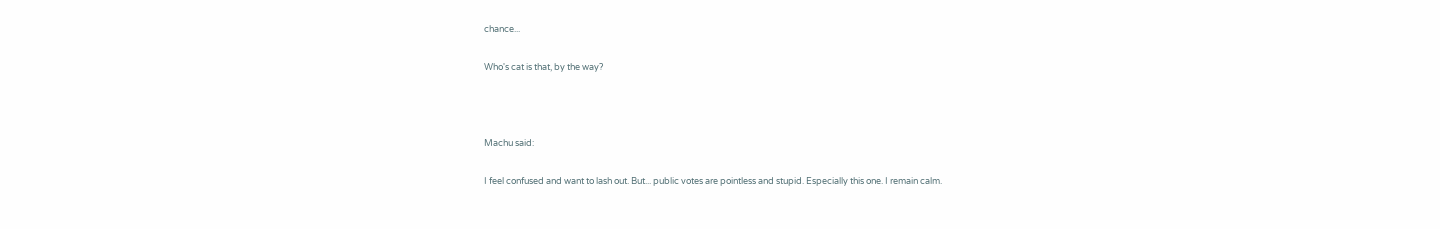chance...

Who's cat is that, by the way?



Machu said:

I feel confused and want to lash out. But... public votes are pointless and stupid. Especially this one. I remain calm.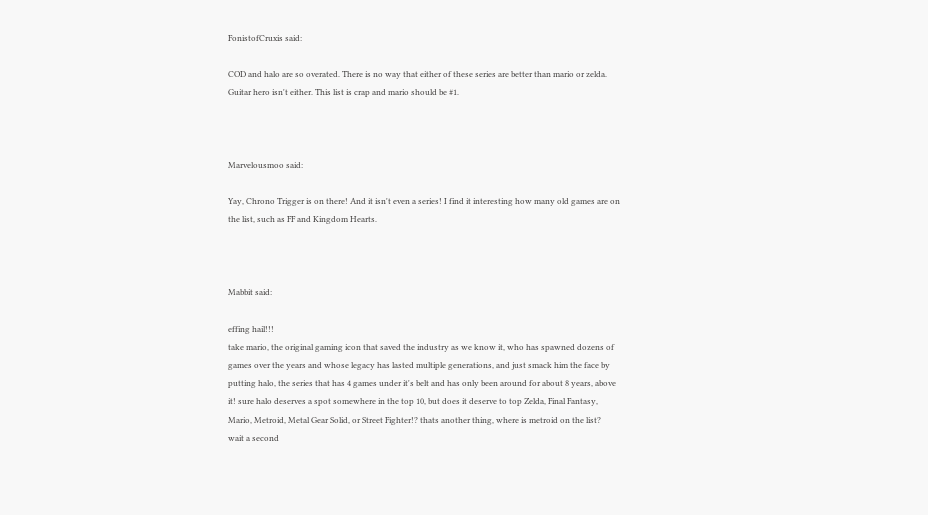FonistofCruxis said:

COD and halo are so overated. There is no way that either of these series are better than mario or zelda. Guitar hero isn't either. This list is crap and mario should be #1.



Marvelousmoo said:

Yay, Chrono Trigger is on there! And it isn't even a series! I find it interesting how many old games are on the list, such as FF and Kingdom Hearts.



Mabbit said:

effing hail!!!
take mario, the original gaming icon that saved the industry as we know it, who has spawned dozens of games over the years and whose legacy has lasted multiple generations, and just smack him the face by putting halo, the series that has 4 games under it's belt and has only been around for about 8 years, above it! sure halo deserves a spot somewhere in the top 10, but does it deserve to top Zelda, Final Fantasy, Mario, Metroid, Metal Gear Solid, or Street Fighter!? thats another thing, where is metroid on the list?
wait a second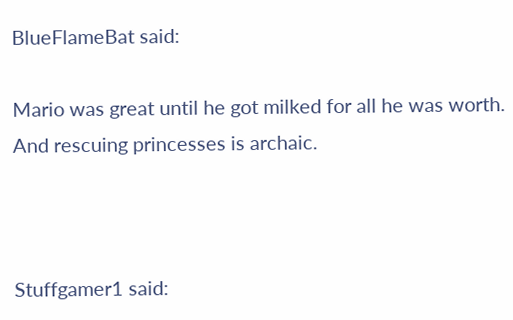BlueFlameBat said:

Mario was great until he got milked for all he was worth. And rescuing princesses is archaic.



Stuffgamer1 said: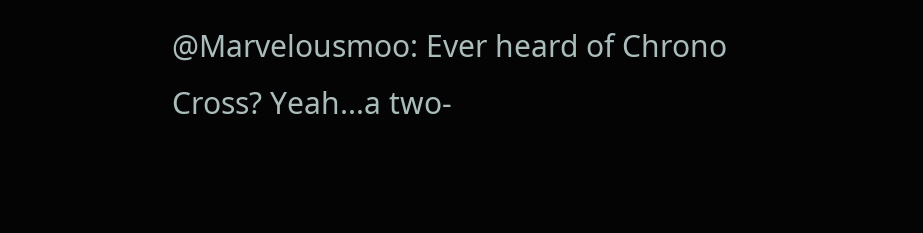@Marvelousmoo: Ever heard of Chrono Cross? Yeah...a two-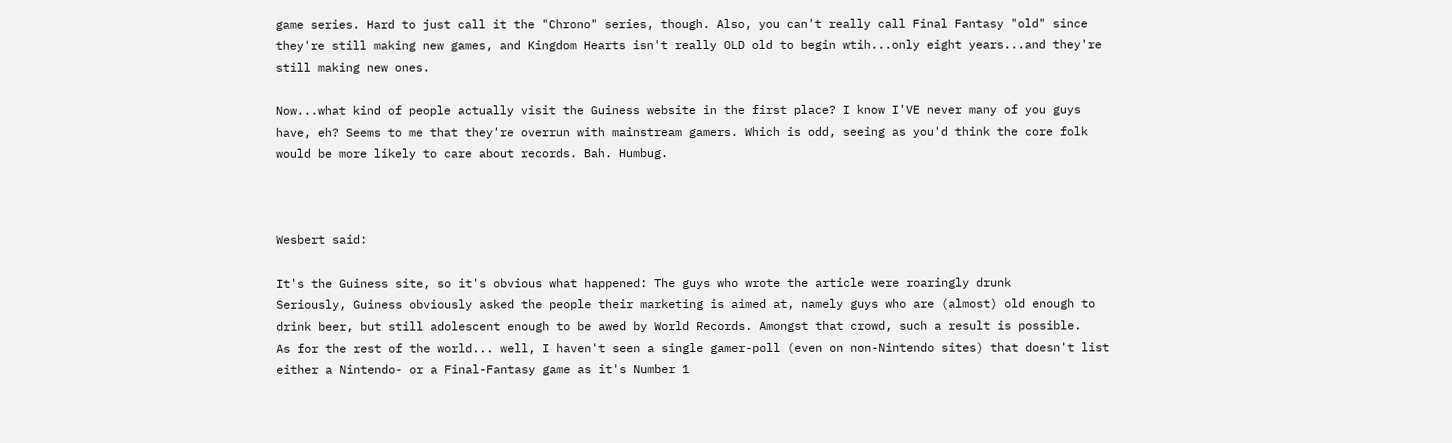game series. Hard to just call it the "Chrono" series, though. Also, you can't really call Final Fantasy "old" since they're still making new games, and Kingdom Hearts isn't really OLD old to begin wtih...only eight years...and they're still making new ones.

Now...what kind of people actually visit the Guiness website in the first place? I know I'VE never many of you guys have, eh? Seems to me that they're overrun with mainstream gamers. Which is odd, seeing as you'd think the core folk would be more likely to care about records. Bah. Humbug.



Wesbert said:

It's the Guiness site, so it's obvious what happened: The guys who wrote the article were roaringly drunk
Seriously, Guiness obviously asked the people their marketing is aimed at, namely guys who are (almost) old enough to drink beer, but still adolescent enough to be awed by World Records. Amongst that crowd, such a result is possible.
As for the rest of the world... well, I haven't seen a single gamer-poll (even on non-Nintendo sites) that doesn't list either a Nintendo- or a Final-Fantasy game as it's Number 1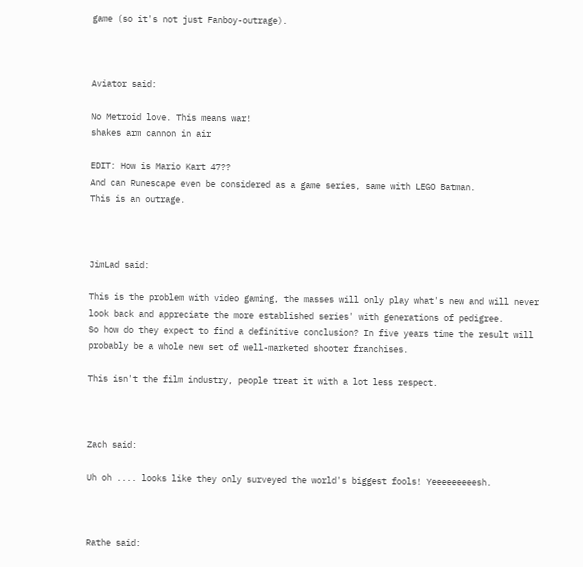game (so it's not just Fanboy-outrage).



Aviator said:

No Metroid love. This means war!
shakes arm cannon in air

EDIT: How is Mario Kart 47??
And can Runescape even be considered as a game series, same with LEGO Batman.
This is an outrage.



JimLad said:

This is the problem with video gaming, the masses will only play what's new and will never look back and appreciate the more established series' with generations of pedigree.
So how do they expect to find a definitive conclusion? In five years time the result will probably be a whole new set of well-marketed shooter franchises.

This isn't the film industry, people treat it with a lot less respect.



Zach said:

Uh oh .... looks like they only surveyed the world's biggest fools! Yeeeeeeeeesh.



Rathe said: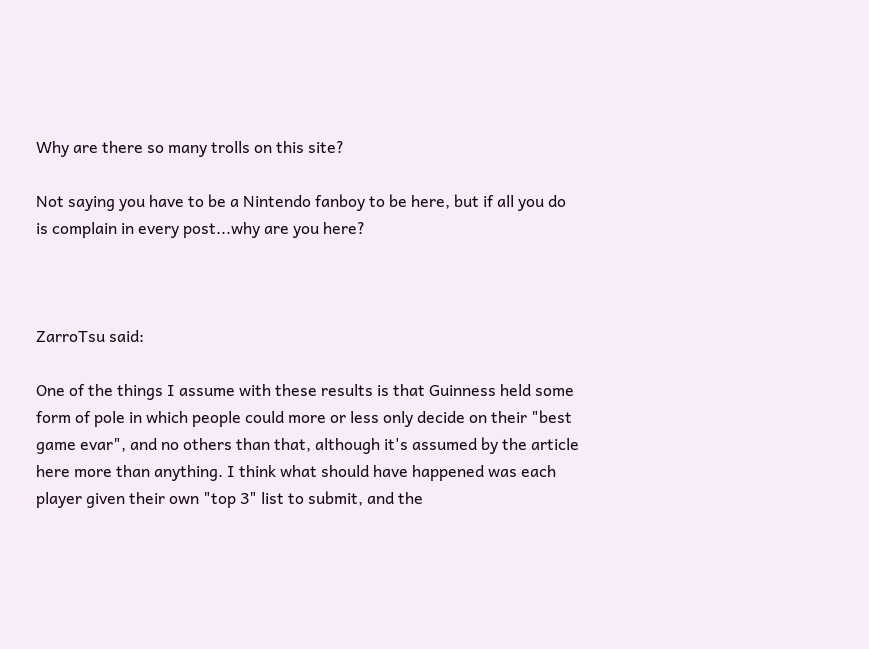Why are there so many trolls on this site?

Not saying you have to be a Nintendo fanboy to be here, but if all you do is complain in every post...why are you here?



ZarroTsu said:

One of the things I assume with these results is that Guinness held some form of pole in which people could more or less only decide on their "best game evar", and no others than that, although it's assumed by the article here more than anything. I think what should have happened was each player given their own "top 3" list to submit, and the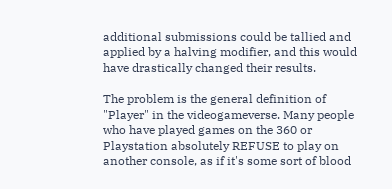additional submissions could be tallied and applied by a halving modifier, and this would have drastically changed their results.

The problem is the general definition of "Player" in the videogameverse. Many people who have played games on the 360 or Playstation absolutely REFUSE to play on another console, as if it's some sort of blood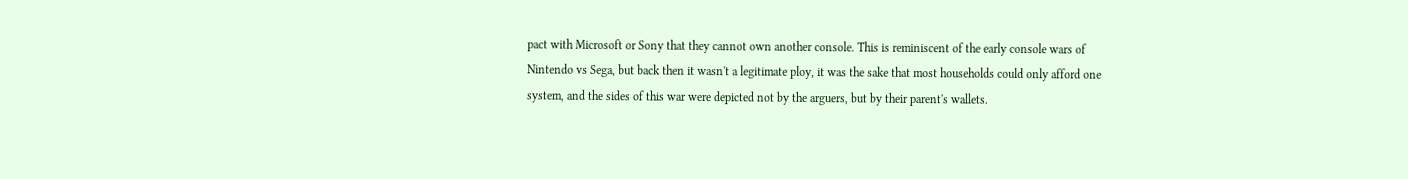pact with Microsoft or Sony that they cannot own another console. This is reminiscent of the early console wars of Nintendo vs Sega, but back then it wasn't a legitimate ploy, it was the sake that most households could only afford one system, and the sides of this war were depicted not by the arguers, but by their parent's wallets.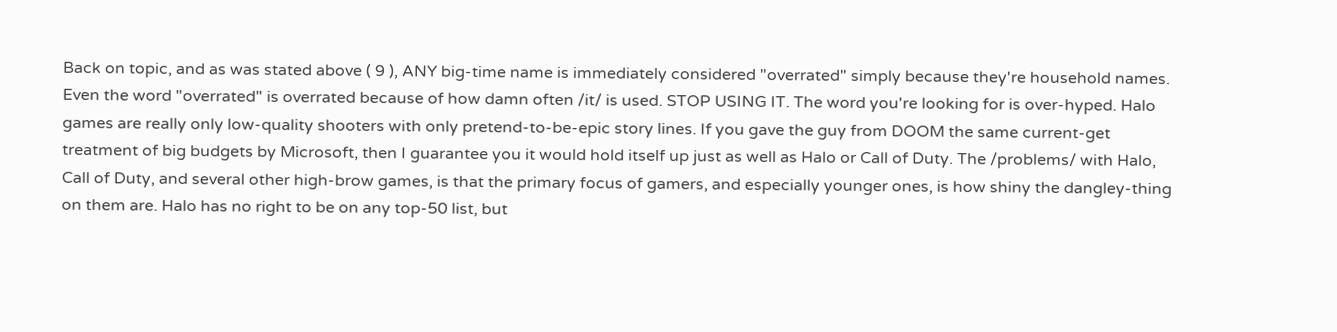Back on topic, and as was stated above ( 9 ), ANY big-time name is immediately considered "overrated" simply because they're household names. Even the word "overrated" is overrated because of how damn often /it/ is used. STOP USING IT. The word you're looking for is over-hyped. Halo games are really only low-quality shooters with only pretend-to-be-epic story lines. If you gave the guy from DOOM the same current-get treatment of big budgets by Microsoft, then I guarantee you it would hold itself up just as well as Halo or Call of Duty. The /problems/ with Halo, Call of Duty, and several other high-brow games, is that the primary focus of gamers, and especially younger ones, is how shiny the dangley-thing on them are. Halo has no right to be on any top-50 list, but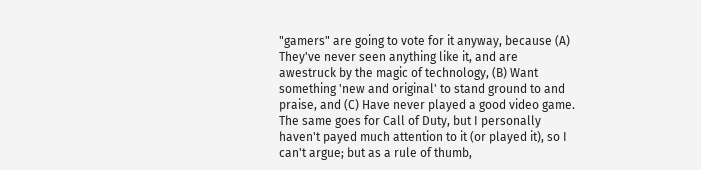"gamers" are going to vote for it anyway, because (A) They've never seen anything like it, and are awestruck by the magic of technology, (B) Want something 'new and original' to stand ground to and praise, and (C) Have never played a good video game. The same goes for Call of Duty, but I personally haven't payed much attention to it (or played it), so I can't argue; but as a rule of thumb,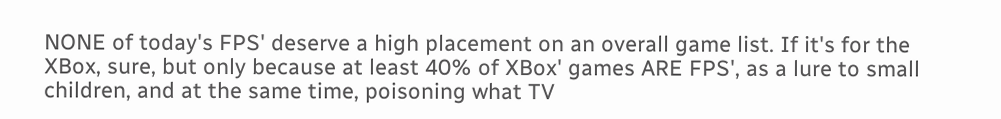NONE of today's FPS' deserve a high placement on an overall game list. If it's for the XBox, sure, but only because at least 40% of XBox' games ARE FPS', as a lure to small children, and at the same time, poisoning what TV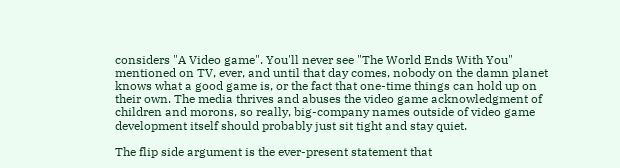considers "A Video game". You'll never see "The World Ends With You" mentioned on TV, ever, and until that day comes, nobody on the damn planet knows what a good game is, or the fact that one-time things can hold up on their own. The media thrives and abuses the video game acknowledgment of children and morons, so really, big-company names outside of video game development itself should probably just sit tight and stay quiet.

The flip side argument is the ever-present statement that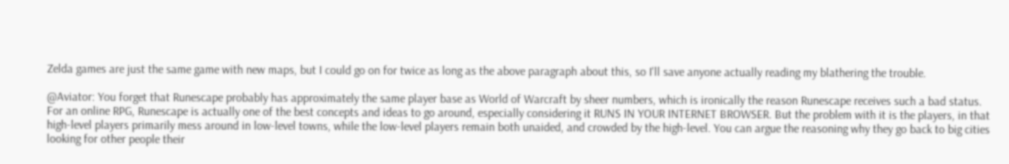Zelda games are just the same game with new maps, but I could go on for twice as long as the above paragraph about this, so I'll save anyone actually reading my blathering the trouble.

@Aviator: You forget that Runescape probably has approximately the same player base as World of Warcraft by sheer numbers, which is ironically the reason Runescape receives such a bad status. For an online RPG, Runescape is actually one of the best concepts and ideas to go around, especially considering it RUNS IN YOUR INTERNET BROWSER. But the problem with it is the players, in that high-level players primarily mess around in low-level towns, while the low-level players remain both unaided, and crowded by the high-level. You can argue the reasoning why they go back to big cities looking for other people their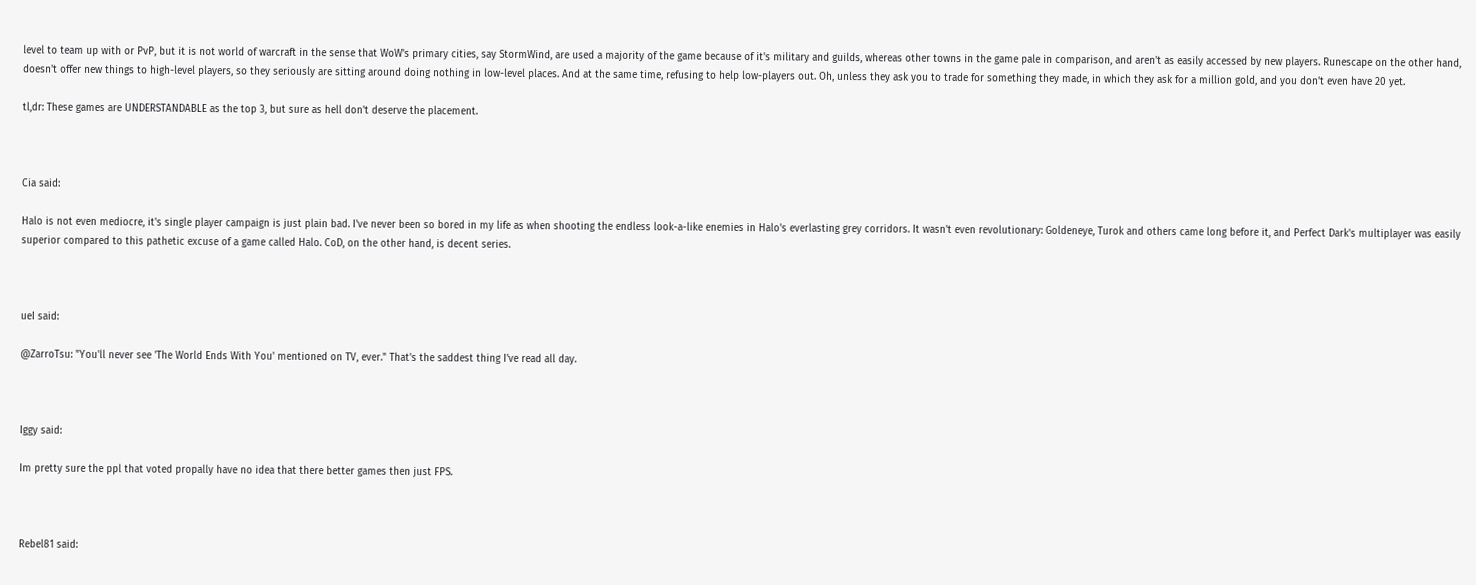level to team up with or PvP, but it is not world of warcraft in the sense that WoW's primary cities, say StormWind, are used a majority of the game because of it's military and guilds, whereas other towns in the game pale in comparison, and aren't as easily accessed by new players. Runescape on the other hand, doesn't offer new things to high-level players, so they seriously are sitting around doing nothing in low-level places. And at the same time, refusing to help low-players out. Oh, unless they ask you to trade for something they made, in which they ask for a million gold, and you don't even have 20 yet.

tl,dr: These games are UNDERSTANDABLE as the top 3, but sure as hell don't deserve the placement.



Cia said:

Halo is not even mediocre, it's single player campaign is just plain bad. I've never been so bored in my life as when shooting the endless look-a-like enemies in Halo's everlasting grey corridors. It wasn't even revolutionary: Goldeneye, Turok and others came long before it, and Perfect Dark's multiplayer was easily superior compared to this pathetic excuse of a game called Halo. CoD, on the other hand, is decent series.



ueI said:

@ZarroTsu: "You'll never see 'The World Ends With You' mentioned on TV, ever." That's the saddest thing I've read all day.



Iggy said:

Im pretty sure the ppl that voted propally have no idea that there better games then just FPS.



Rebel81 said: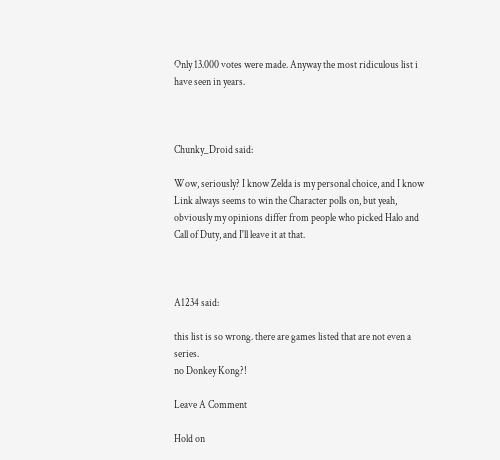Only 13.000 votes were made. Anyway the most ridiculous list i have seen in years.



Chunky_Droid said:

Wow, seriously? I know Zelda is my personal choice, and I know Link always seems to win the Character polls on, but yeah, obviously my opinions differ from people who picked Halo and Call of Duty, and I'll leave it at that.



A1234 said:

this list is so wrong. there are games listed that are not even a series.
no Donkey Kong?!

Leave A Comment

Hold on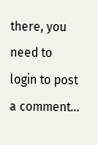there, you need to login to post a comment...